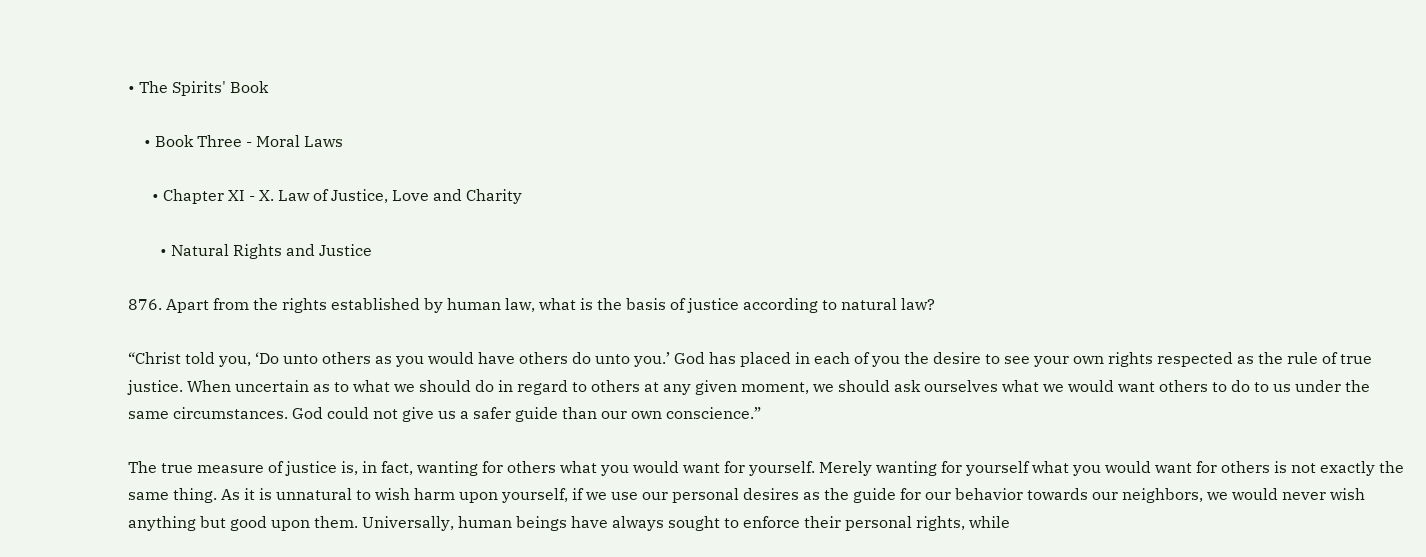• The Spirits' Book

    • Book Three - Moral Laws

      • Chapter XI - X. Law of Justice, Love and Charity

        • Natural Rights and Justice

876. Apart from the rights established by human law, what is the basis of justice according to natural law?

“Christ told you, ‘Do unto others as you would have others do unto you.’ God has placed in each of you the desire to see your own rights respected as the rule of true justice. When uncertain as to what we should do in regard to others at any given moment, we should ask ourselves what we would want others to do to us under the same circumstances. God could not give us a safer guide than our own conscience.”

The true measure of justice is, in fact, wanting for others what you would want for yourself. Merely wanting for yourself what you would want for others is not exactly the same thing. As it is unnatural to wish harm upon yourself, if we use our personal desires as the guide for our behavior towards our neighbors, we would never wish anything but good upon them. Universally, human beings have always sought to enforce their personal rights, while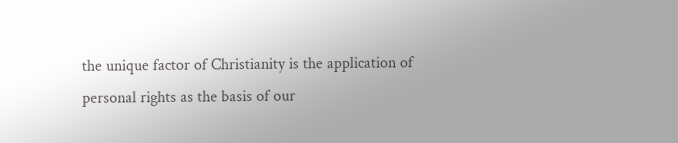the unique factor of Christianity is the application of personal rights as the basis of our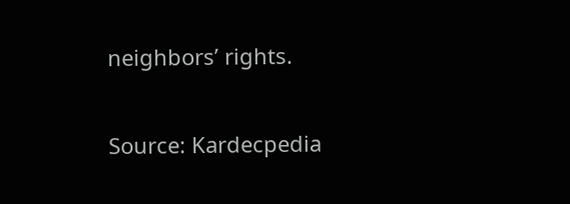neighbors’ rights.

Source: Kardecpedia